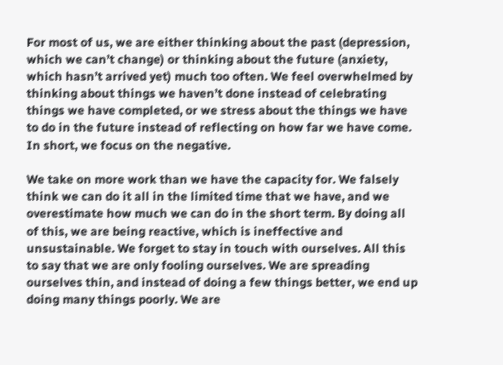For most of us, we are either thinking about the past (depression, which we can’t change) or thinking about the future (anxiety, which hasn’t arrived yet) much too often. We feel overwhelmed by thinking about things we haven’t done instead of celebrating things we have completed, or we stress about the things we have to do in the future instead of reflecting on how far we have come. In short, we focus on the negative.

We take on more work than we have the capacity for. We falsely think we can do it all in the limited time that we have, and we overestimate how much we can do in the short term. By doing all of this, we are being reactive, which is ineffective and unsustainable. We forget to stay in touch with ourselves. All this to say that we are only fooling ourselves. We are spreading ourselves thin, and instead of doing a few things better, we end up doing many things poorly. We are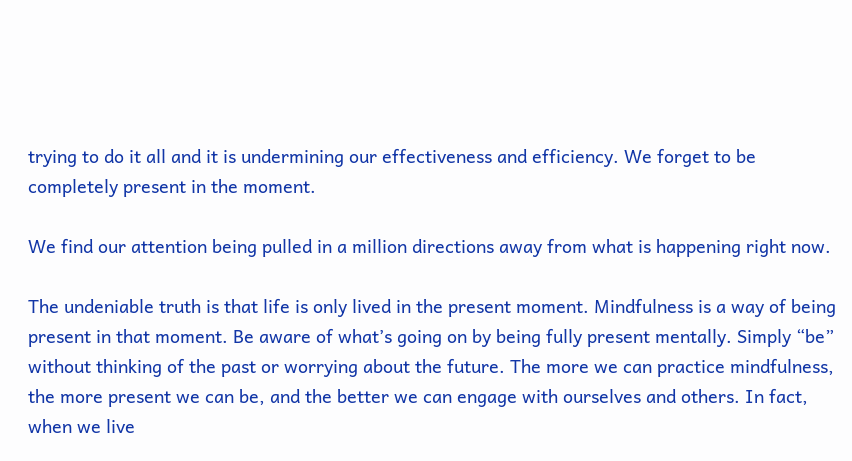trying to do it all and it is undermining our effectiveness and efficiency. We forget to be completely present in the moment.

We find our attention being pulled in a million directions away from what is happening right now.

The undeniable truth is that life is only lived in the present moment. Mindfulness is a way of being present in that moment. Be aware of what’s going on by being fully present mentally. Simply “be” without thinking of the past or worrying about the future. The more we can practice mindfulness, the more present we can be, and the better we can engage with ourselves and others. In fact, when we live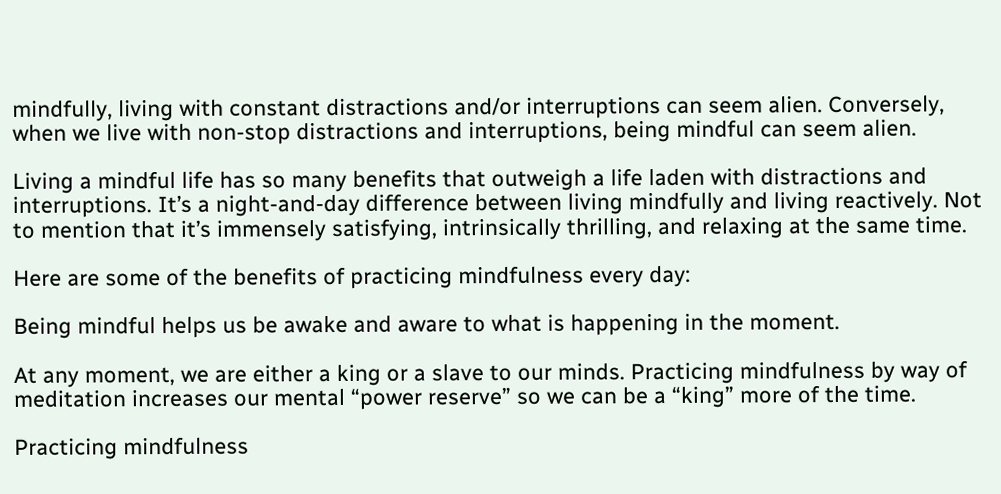mindfully, living with constant distractions and/or interruptions can seem alien. Conversely, when we live with non-stop distractions and interruptions, being mindful can seem alien.

Living a mindful life has so many benefits that outweigh a life laden with distractions and interruptions. It’s a night-and-day difference between living mindfully and living reactively. Not to mention that it’s immensely satisfying, intrinsically thrilling, and relaxing at the same time.

Here are some of the benefits of practicing mindfulness every day:

Being mindful helps us be awake and aware to what is happening in the moment.

At any moment, we are either a king or a slave to our minds. Practicing mindfulness by way of meditation increases our mental “power reserve” so we can be a “king” more of the time.

Practicing mindfulness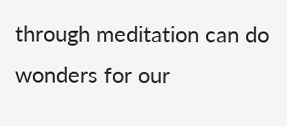through meditation can do wonders for our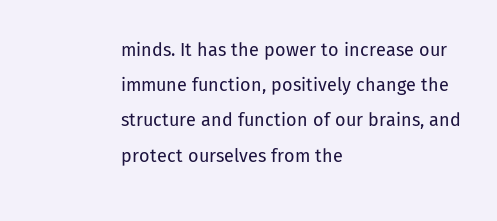minds. It has the power to increase our immune function, positively change the structure and function of our brains, and protect ourselves from the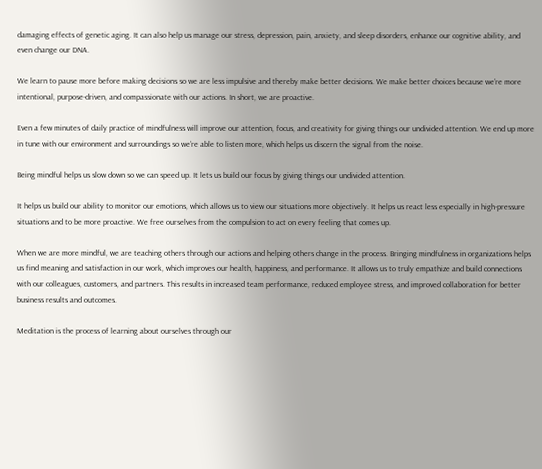damaging effects of genetic aging. It can also help us manage our stress, depression, pain, anxiety, and sleep disorders, enhance our cognitive ability, and even change our DNA.

We learn to pause more before making decisions so we are less impulsive and thereby make better decisions. We make better choices because we’re more intentional, purpose-driven, and compassionate with our actions. In short, we are proactive.

Even a few minutes of daily practice of mindfulness will improve our attention, focus, and creativity for giving things our undivided attention. We end up more in tune with our environment and surroundings so we’re able to listen more, which helps us discern the signal from the noise.

Being mindful helps us slow down so we can speed up. It lets us build our focus by giving things our undivided attention.

It helps us build our ability to monitor our emotions, which allows us to view our situations more objectively. It helps us react less especially in high-pressure situations and to be more proactive. We free ourselves from the compulsion to act on every feeling that comes up.

When we are more mindful, we are teaching others through our actions and helping others change in the process. Bringing mindfulness in organizations helps us find meaning and satisfaction in our work, which improves our health, happiness, and performance. It allows us to truly empathize and build connections with our colleagues, customers, and partners. This results in increased team performance, reduced employee stress, and improved collaboration for better business results and outcomes.

Meditation is the process of learning about ourselves through our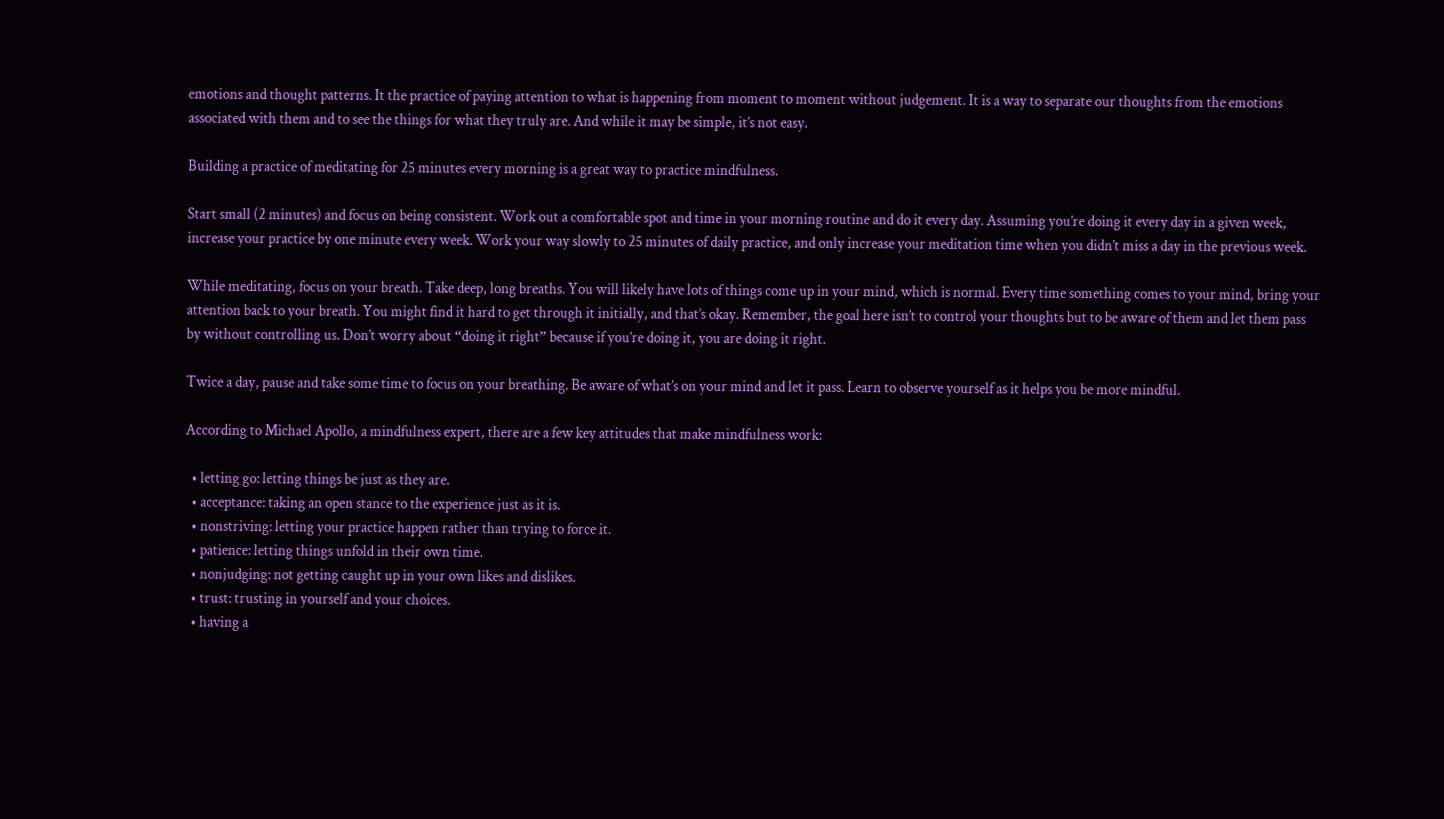emotions and thought patterns. It the practice of paying attention to what is happening from moment to moment without judgement. It is a way to separate our thoughts from the emotions associated with them and to see the things for what they truly are. And while it may be simple, it’s not easy.

Building a practice of meditating for 25 minutes every morning is a great way to practice mindfulness.

Start small (2 minutes) and focus on being consistent. Work out a comfortable spot and time in your morning routine and do it every day. Assuming you’re doing it every day in a given week, increase your practice by one minute every week. Work your way slowly to 25 minutes of daily practice, and only increase your meditation time when you didn’t miss a day in the previous week.

While meditating, focus on your breath. Take deep, long breaths. You will likely have lots of things come up in your mind, which is normal. Every time something comes to your mind, bring your attention back to your breath. You might find it hard to get through it initially, and that’s okay. Remember, the goal here isn’t to control your thoughts but to be aware of them and let them pass by without controlling us. Don’t worry about “doing it right” because if you’re doing it, you are doing it right.

Twice a day, pause and take some time to focus on your breathing. Be aware of what’s on your mind and let it pass. Learn to observe yourself as it helps you be more mindful.

According to Michael Apollo, a mindfulness expert, there are a few key attitudes that make mindfulness work:

  • letting go: letting things be just as they are.
  • acceptance: taking an open stance to the experience just as it is.
  • nonstriving: letting your practice happen rather than trying to force it.
  • patience: letting things unfold in their own time.
  • nonjudging: not getting caught up in your own likes and dislikes.
  • trust: trusting in yourself and your choices.
  • having a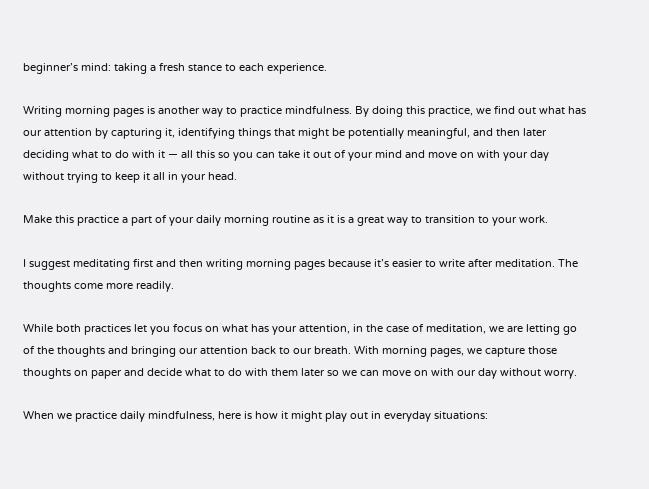beginner’s mind: taking a fresh stance to each experience.

Writing morning pages is another way to practice mindfulness. By doing this practice, we find out what has our attention by capturing it, identifying things that might be potentially meaningful, and then later deciding what to do with it — all this so you can take it out of your mind and move on with your day without trying to keep it all in your head.

Make this practice a part of your daily morning routine as it is a great way to transition to your work.

I suggest meditating first and then writing morning pages because it’s easier to write after meditation. The thoughts come more readily.

While both practices let you focus on what has your attention, in the case of meditation, we are letting go of the thoughts and bringing our attention back to our breath. With morning pages, we capture those thoughts on paper and decide what to do with them later so we can move on with our day without worry.

When we practice daily mindfulness, here is how it might play out in everyday situations: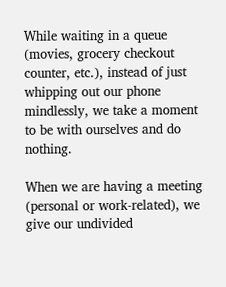While waiting in a queue (movies, grocery checkout counter, etc.), instead of just whipping out our phone mindlessly, we take a moment to be with ourselves and do nothing.

When we are having a meeting (personal or work-related), we give our undivided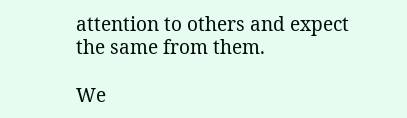attention to others and expect the same from them.

We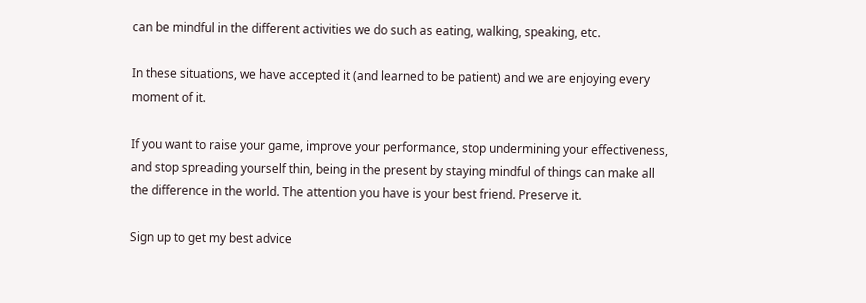can be mindful in the different activities we do such as eating, walking, speaking, etc.

In these situations, we have accepted it (and learned to be patient) and we are enjoying every moment of it.

If you want to raise your game, improve your performance, stop undermining your effectiveness, and stop spreading yourself thin, being in the present by staying mindful of things can make all the difference in the world. The attention you have is your best friend. Preserve it.

Sign up to get my best advice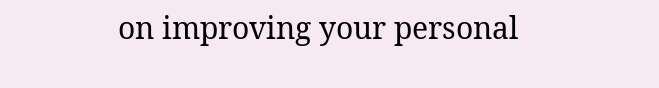on improving your personal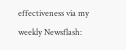effectiveness via my weekly Newsflash: